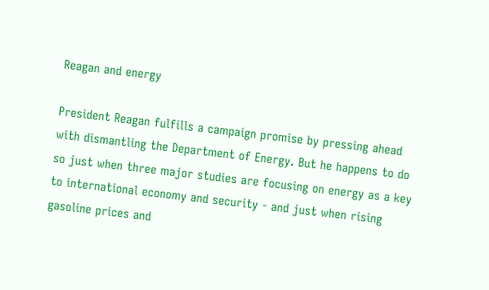Reagan and energy

President Reagan fulfills a campaign promise by pressing ahead with dismantling the Department of Energy. But he happens to do so just when three major studies are focusing on energy as a key to international economy and security - and just when rising gasoline prices and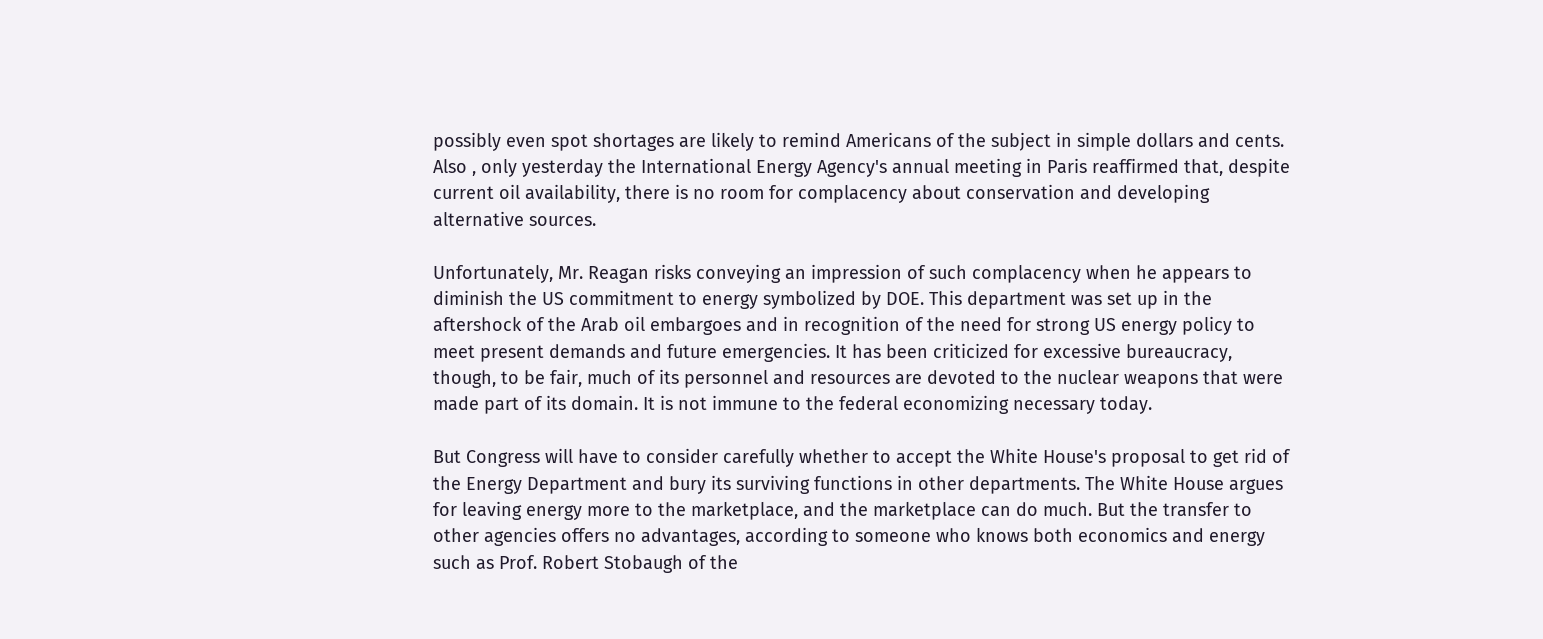possibly even spot shortages are likely to remind Americans of the subject in simple dollars and cents. Also , only yesterday the International Energy Agency's annual meeting in Paris reaffirmed that, despite current oil availability, there is no room for complacency about conservation and developing alternative sources.

Unfortunately, Mr. Reagan risks conveying an impression of such complacency when he appears to diminish the US commitment to energy symbolized by DOE. This department was set up in the aftershock of the Arab oil embargoes and in recognition of the need for strong US energy policy to meet present demands and future emergencies. It has been criticized for excessive bureaucracy, though, to be fair, much of its personnel and resources are devoted to the nuclear weapons that were made part of its domain. It is not immune to the federal economizing necessary today.

But Congress will have to consider carefully whether to accept the White House's proposal to get rid of the Energy Department and bury its surviving functions in other departments. The White House argues for leaving energy more to the marketplace, and the marketplace can do much. But the transfer to other agencies offers no advantages, according to someone who knows both economics and energy such as Prof. Robert Stobaugh of the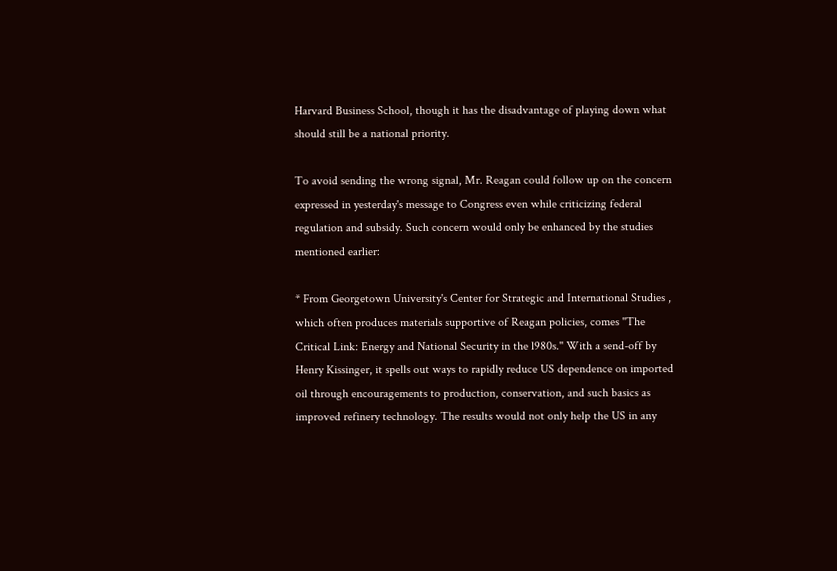Harvard Business School, though it has the disadvantage of playing down what should still be a national priority.

To avoid sending the wrong signal, Mr. Reagan could follow up on the concern expressed in yesterday's message to Congress even while criticizing federal regulation and subsidy. Such concern would only be enhanced by the studies mentioned earlier:

* From Georgetown University's Center for Strategic and International Studies , which often produces materials supportive of Reagan policies, comes ''The Critical Link: Energy and National Security in the l980s.'' With a send-off by Henry Kissinger, it spells out ways to rapidly reduce US dependence on imported oil through encouragements to production, conservation, and such basics as improved refinery technology. The results would not only help the US in any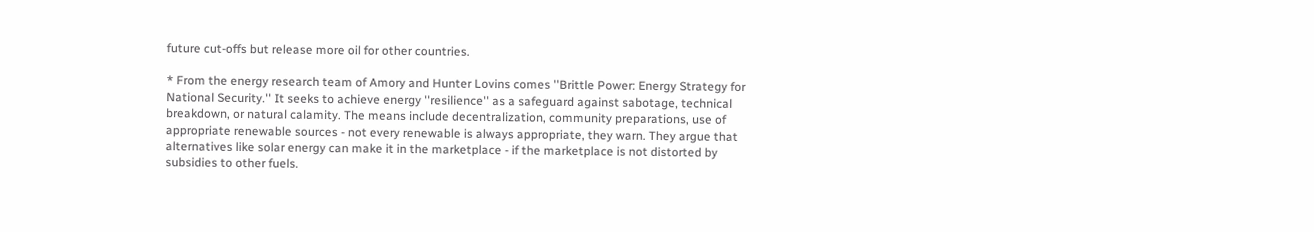future cut-offs but release more oil for other countries.

* From the energy research team of Amory and Hunter Lovins comes ''Brittle Power: Energy Strategy for National Security.'' It seeks to achieve energy ''resilience'' as a safeguard against sabotage, technical breakdown, or natural calamity. The means include decentralization, community preparations, use of appropriate renewable sources - not every renewable is always appropriate, they warn. They argue that alternatives like solar energy can make it in the marketplace - if the marketplace is not distorted by subsidies to other fuels.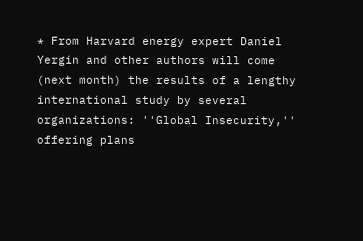* From Harvard energy expert Daniel Yergin and other authors will come (next month) the results of a lengthy international study by several organizations: ''Global Insecurity,'' offering plans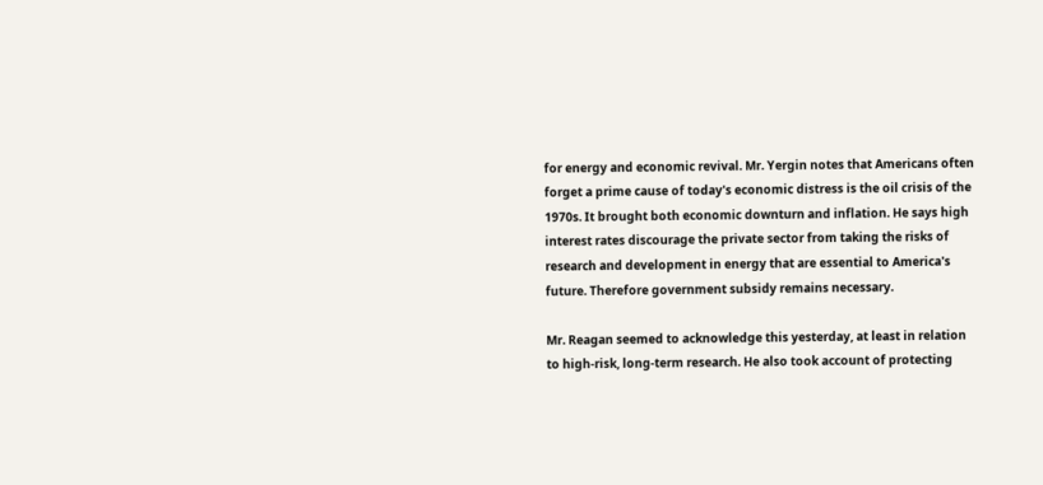for energy and economic revival. Mr. Yergin notes that Americans often forget a prime cause of today's economic distress is the oil crisis of the 1970s. It brought both economic downturn and inflation. He says high interest rates discourage the private sector from taking the risks of research and development in energy that are essential to America's future. Therefore government subsidy remains necessary.

Mr. Reagan seemed to acknowledge this yesterday, at least in relation to high-risk, long-term research. He also took account of protecting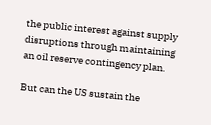the public interest against supply disruptions through maintaining an oil reserve contingency plan.

But can the US sustain the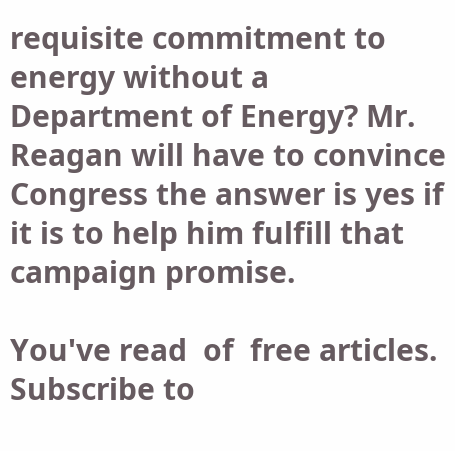requisite commitment to energy without a Department of Energy? Mr. Reagan will have to convince Congress the answer is yes if it is to help him fulfill that campaign promise.

You've read  of  free articles. Subscribe to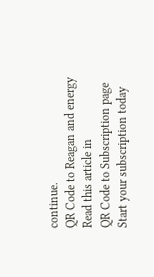continue.
QR Code to Reagan and energy
Read this article in
QR Code to Subscription page
Start your subscription today